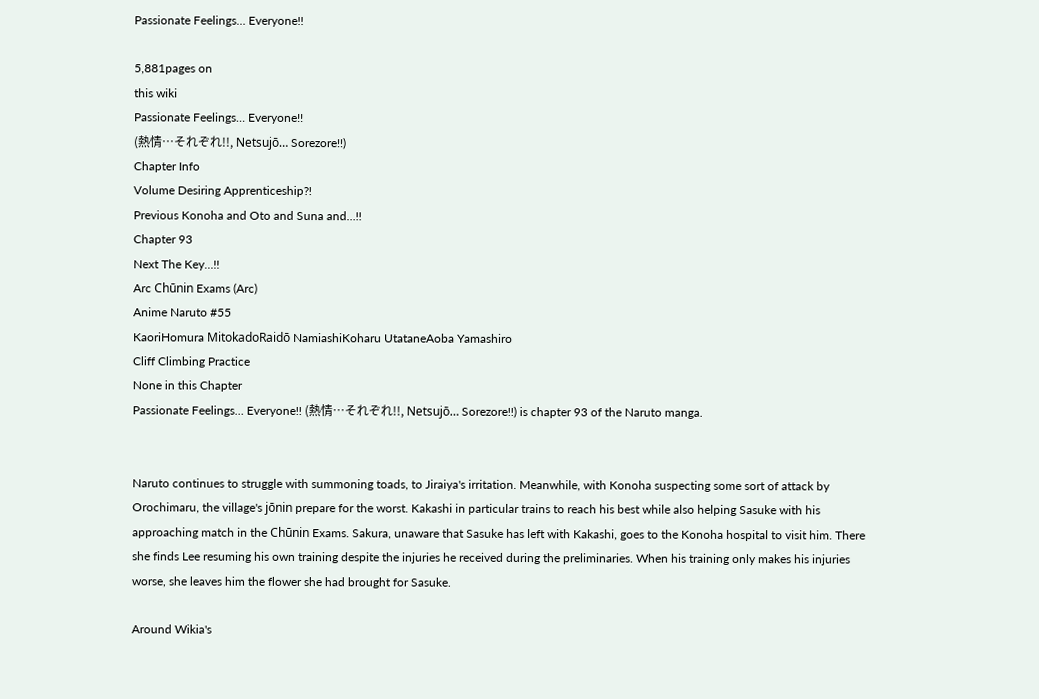Passionate Feelings… Everyone!!

5,881pages on
this wiki
Passionate Feelings… Everyone!!
(熱情…それぞれ!!, Netsujō… Sorezore!!)
Chapter Info
Volume Desiring Apprenticeship?!
Previous Konoha and Oto and Suna and…!!
Chapter 93
Next The Key…!!
Arc Chūnin Exams (Arc)
Anime Naruto #55
KaoriHomura MitokadoRaidō NamiashiKoharu UtataneAoba Yamashiro
Cliff Climbing Practice
None in this Chapter
Passionate Feelings… Everyone!! (熱情…それぞれ!!, Netsujō… Sorezore!!) is chapter 93 of the Naruto manga.


Naruto continues to struggle with summoning toads, to Jiraiya's irritation. Meanwhile, with Konoha suspecting some sort of attack by Orochimaru, the village's jōnin prepare for the worst. Kakashi in particular trains to reach his best while also helping Sasuke with his approaching match in the Chūnin Exams. Sakura, unaware that Sasuke has left with Kakashi, goes to the Konoha hospital to visit him. There she finds Lee resuming his own training despite the injuries he received during the preliminaries. When his training only makes his injuries worse, she leaves him the flower she had brought for Sasuke.

Around Wikia's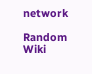network

Random Wiki